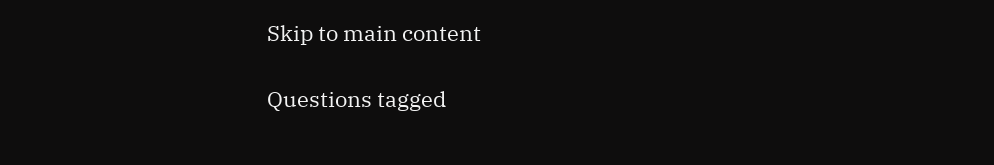Skip to main content

Questions tagged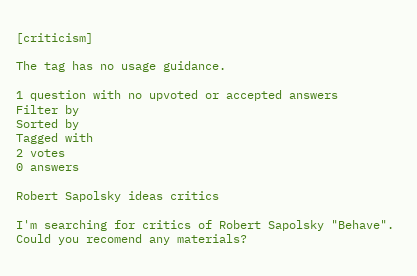[criticism]

The tag has no usage guidance.

1 question with no upvoted or accepted answers
Filter by
Sorted by
Tagged with
2 votes
0 answers

Robert Sapolsky ideas critics

I'm searching for critics of Robert Sapolsky "Behave". Could you recomend any materials?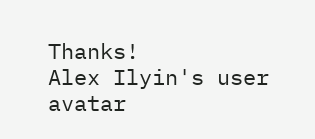Thanks!
Alex Ilyin's user avatar